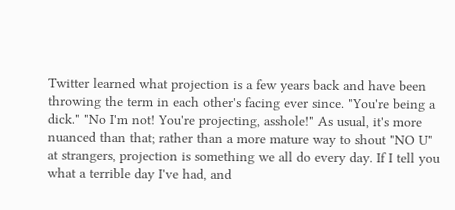Twitter learned what projection is a few years back and have been throwing the term in each other's facing ever since. "You're being a dick." "No I'm not! You're projecting, asshole!" As usual, it's more nuanced than that; rather than a more mature way to shout "NO U" at strangers, projection is something we all do every day. If I tell you what a terrible day I've had, and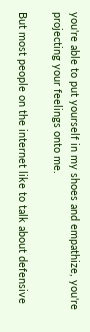you're able to put yourself in my shoes and empathize, you're projecting your feelings onto me.

But most people on the internet like to talk about defensive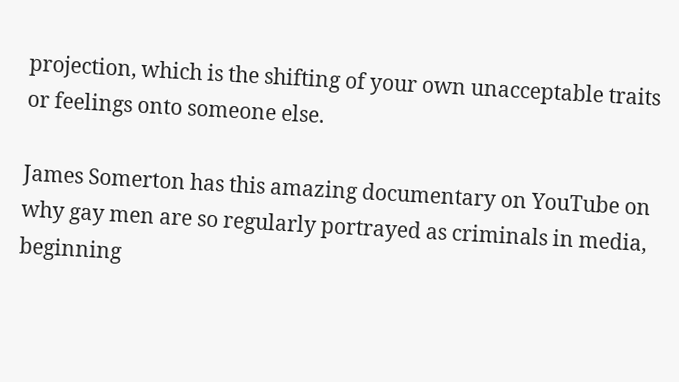projection, which is the shifting of your own unacceptable traits or feelings onto someone else.

James Somerton has this amazing documentary on YouTube on why gay men are so regularly portrayed as criminals in media, beginning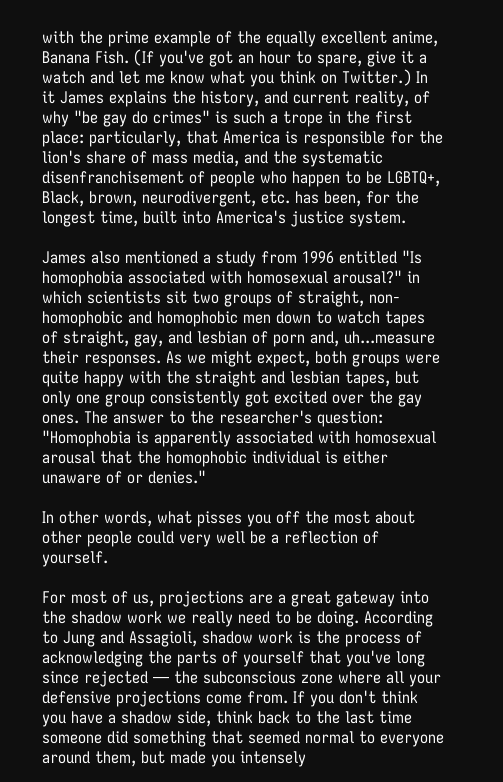with the prime example of the equally excellent anime, Banana Fish. (If you've got an hour to spare, give it a watch and let me know what you think on Twitter.) In it James explains the history, and current reality, of why "be gay do crimes" is such a trope in the first place: particularly, that America is responsible for the lion's share of mass media, and the systematic disenfranchisement of people who happen to be LGBTQ+, Black, brown, neurodivergent, etc. has been, for the longest time, built into America's justice system.

James also mentioned a study from 1996 entitled "Is homophobia associated with homosexual arousal?" in which scientists sit two groups of straight, non-homophobic and homophobic men down to watch tapes of straight, gay, and lesbian of porn and, uh...measure their responses. As we might expect, both groups were quite happy with the straight and lesbian tapes, but only one group consistently got excited over the gay ones. The answer to the researcher's question: "Homophobia is apparently associated with homosexual arousal that the homophobic individual is either unaware of or denies."

In other words, what pisses you off the most about other people could very well be a reflection of yourself.

For most of us, projections are a great gateway into the shadow work we really need to be doing. According to Jung and Assagioli, shadow work is the process of acknowledging the parts of yourself that you've long since rejected — the subconscious zone where all your defensive projections come from. If you don't think you have a shadow side, think back to the last time someone did something that seemed normal to everyone around them, but made you intensely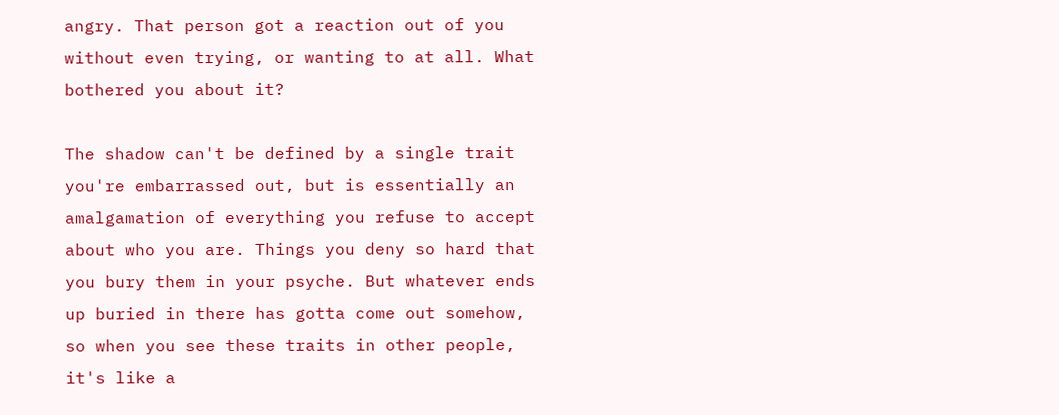angry. That person got a reaction out of you without even trying, or wanting to at all. What bothered you about it?

The shadow can't be defined by a single trait you're embarrassed out, but is essentially an amalgamation of everything you refuse to accept about who you are. Things you deny so hard that you bury them in your psyche. But whatever ends up buried in there has gotta come out somehow, so when you see these traits in other people, it's like a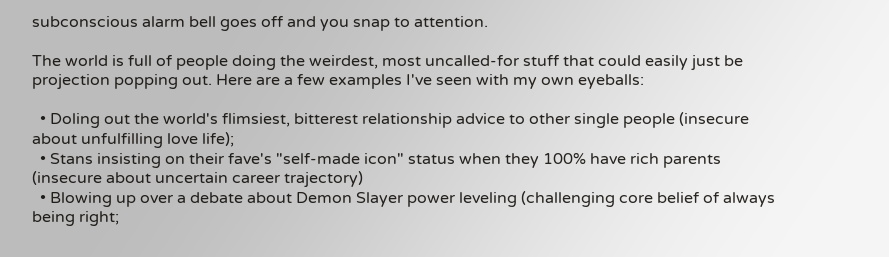subconscious alarm bell goes off and you snap to attention.

The world is full of people doing the weirdest, most uncalled-for stuff that could easily just be projection popping out. Here are a few examples I've seen with my own eyeballs:

  • Doling out the world's flimsiest, bitterest relationship advice to other single people (insecure about unfulfilling love life);
  • Stans insisting on their fave's "self-made icon" status when they 100% have rich parents (insecure about uncertain career trajectory)
  • Blowing up over a debate about Demon Slayer power leveling (challenging core belief of always being right;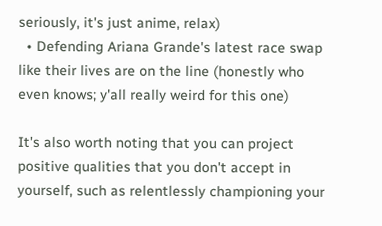seriously, it's just anime, relax)
  • Defending Ariana Grande's latest race swap like their lives are on the line (honestly who even knows; y'all really weird for this one)

It's also worth noting that you can project positive qualities that you don't accept in yourself, such as relentlessly championing your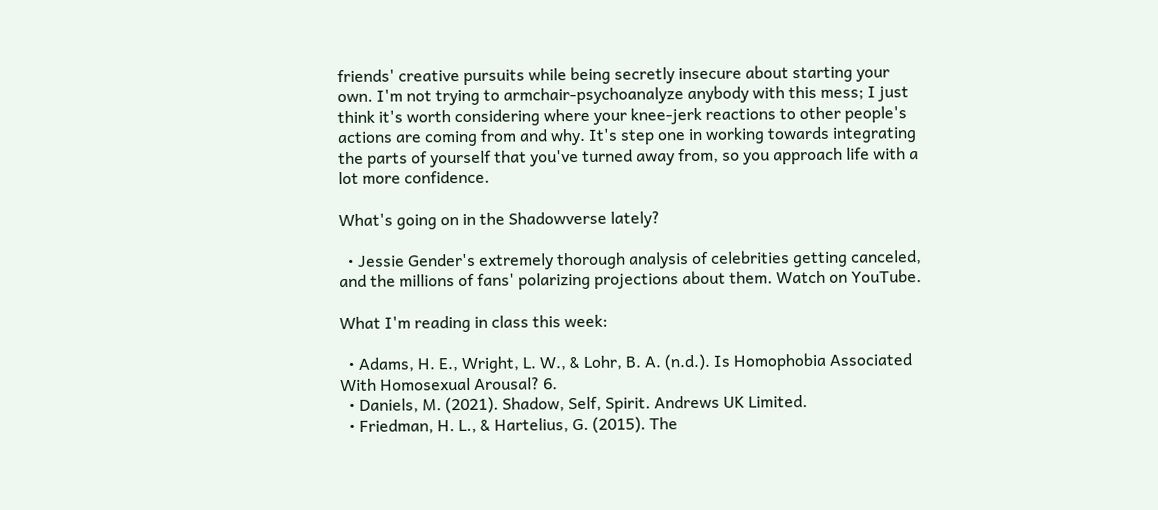friends' creative pursuits while being secretly insecure about starting your own. I'm not trying to armchair-psychoanalyze anybody with this mess; I just think it's worth considering where your knee-jerk reactions to other people's actions are coming from and why. It's step one in working towards integrating the parts of yourself that you've turned away from, so you approach life with a lot more confidence.

What's going on in the Shadowverse lately?

  • Jessie Gender's extremely thorough analysis of celebrities getting canceled, and the millions of fans' polarizing projections about them. Watch on YouTube.

What I'm reading in class this week:

  • Adams, H. E., Wright, L. W., & Lohr, B. A. (n.d.). Is Homophobia Associated With Homosexual Arousal? 6.
  • Daniels, M. (2021). Shadow, Self, Spirit. Andrews UK Limited.
  • Friedman, H. L., & Hartelius, G. (2015). The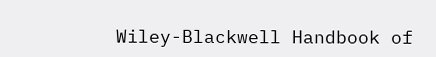Wiley-Blackwell Handbook of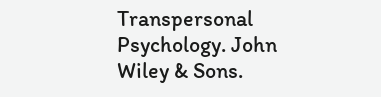Transpersonal Psychology. John Wiley & Sons.